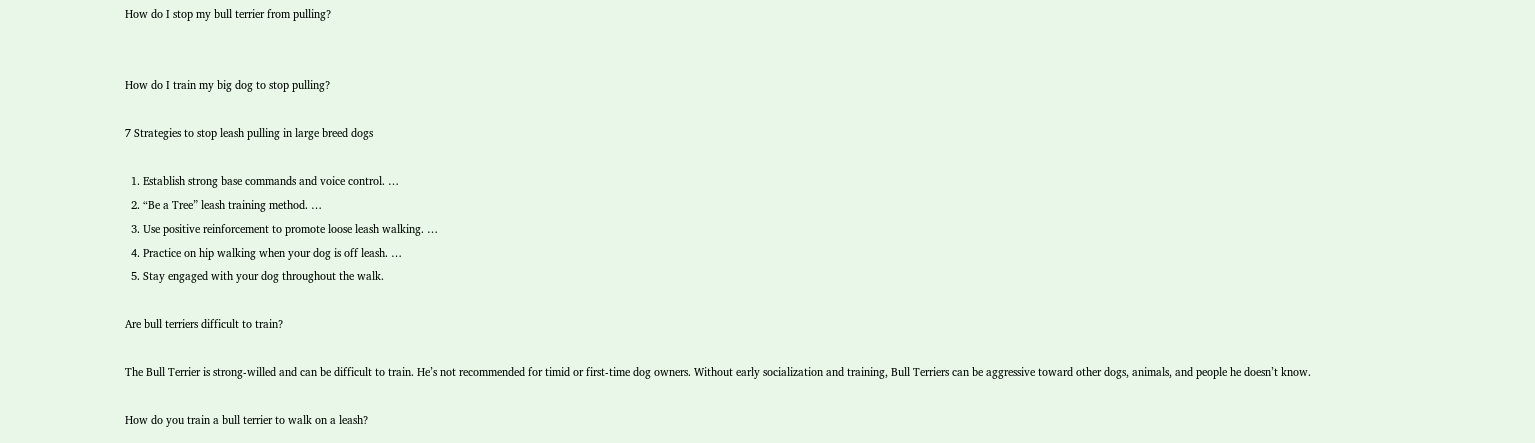How do I stop my bull terrier from pulling?


How do I train my big dog to stop pulling?

7 Strategies to stop leash pulling in large breed dogs

  1. Establish strong base commands and voice control. …
  2. “Be a Tree” leash training method. …
  3. Use positive reinforcement to promote loose leash walking. …
  4. Practice on hip walking when your dog is off leash. …
  5. Stay engaged with your dog throughout the walk.

Are bull terriers difficult to train?

The Bull Terrier is strong-willed and can be difficult to train. He’s not recommended for timid or first-time dog owners. Without early socialization and training, Bull Terriers can be aggressive toward other dogs, animals, and people he doesn’t know.

How do you train a bull terrier to walk on a leash?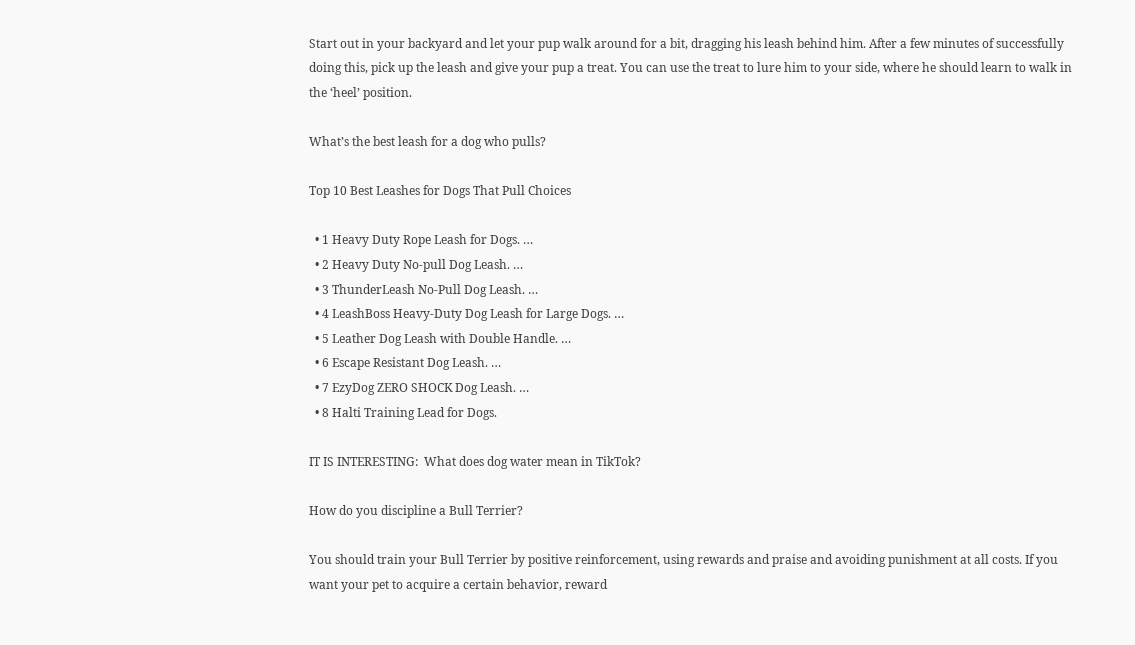Start out in your backyard and let your pup walk around for a bit, dragging his leash behind him. After a few minutes of successfully doing this, pick up the leash and give your pup a treat. You can use the treat to lure him to your side, where he should learn to walk in the ‘heel’ position.

What’s the best leash for a dog who pulls?

Top 10 Best Leashes for Dogs That Pull Choices

  • 1 Heavy Duty Rope Leash for Dogs. …
  • 2 Heavy Duty No-pull Dog Leash. …
  • 3 ThunderLeash No-Pull Dog Leash. …
  • 4 LeashBoss Heavy-Duty Dog Leash for Large Dogs. …
  • 5 Leather Dog Leash with Double Handle. …
  • 6 Escape Resistant Dog Leash. …
  • 7 EzyDog ZERO SHOCK Dog Leash. …
  • 8 Halti Training Lead for Dogs.

IT IS INTERESTING:  What does dog water mean in TikTok?

How do you discipline a Bull Terrier?

You should train your Bull Terrier by positive reinforcement, using rewards and praise and avoiding punishment at all costs. If you want your pet to acquire a certain behavior, reward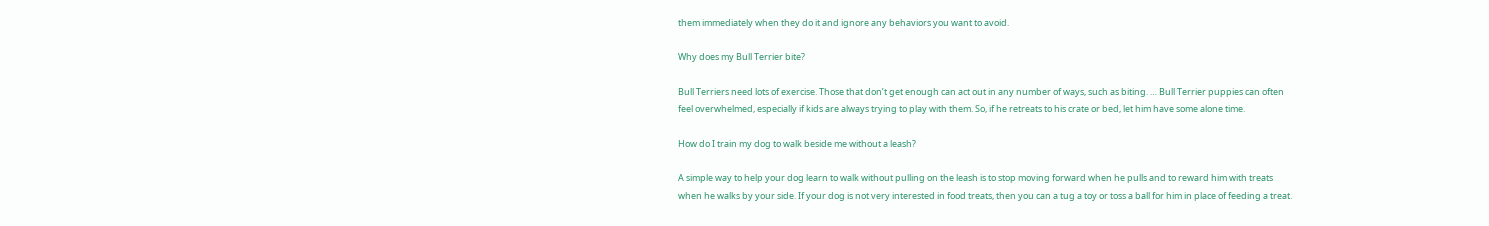them immediately when they do it and ignore any behaviors you want to avoid.

Why does my Bull Terrier bite?

Bull Terriers need lots of exercise. Those that don’t get enough can act out in any number of ways, such as biting. … Bull Terrier puppies can often feel overwhelmed, especially if kids are always trying to play with them. So, if he retreats to his crate or bed, let him have some alone time.

How do I train my dog to walk beside me without a leash?

A simple way to help your dog learn to walk without pulling on the leash is to stop moving forward when he pulls and to reward him with treats when he walks by your side. If your dog is not very interested in food treats, then you can a tug a toy or toss a ball for him in place of feeding a treat.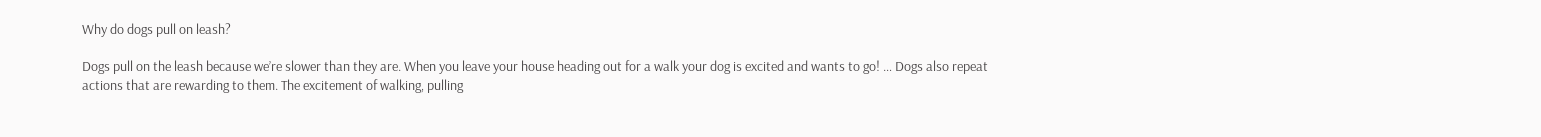Why do dogs pull on leash?

Dogs pull on the leash because we’re slower than they are. When you leave your house heading out for a walk your dog is excited and wants to go! … Dogs also repeat actions that are rewarding to them. The excitement of walking, pulling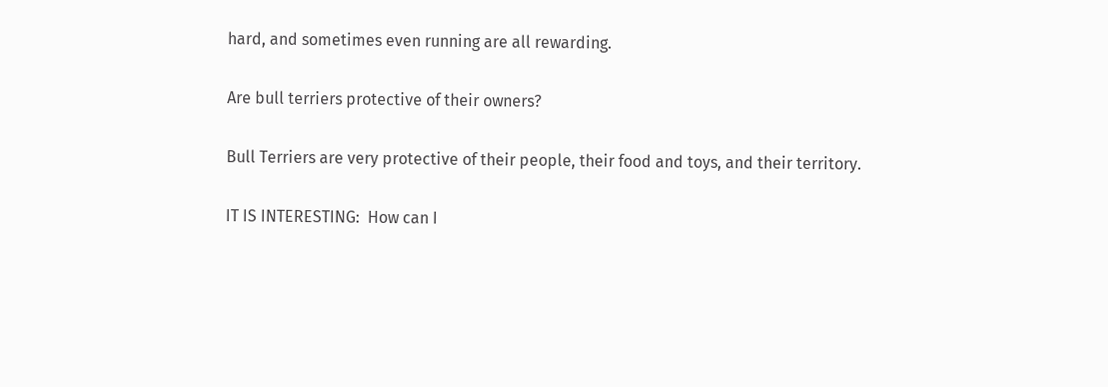hard, and sometimes even running are all rewarding.

Are bull terriers protective of their owners?

Bull Terriers are very protective of their people, their food and toys, and their territory.

IT IS INTERESTING:  How can I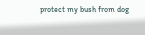protect my bush from dog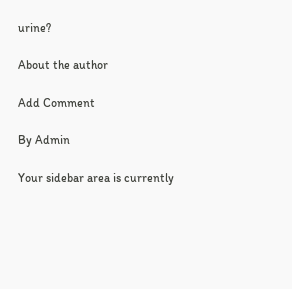urine?

About the author

Add Comment

By Admin

Your sidebar area is currently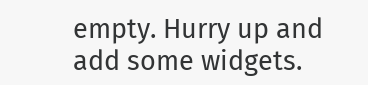empty. Hurry up and add some widgets.